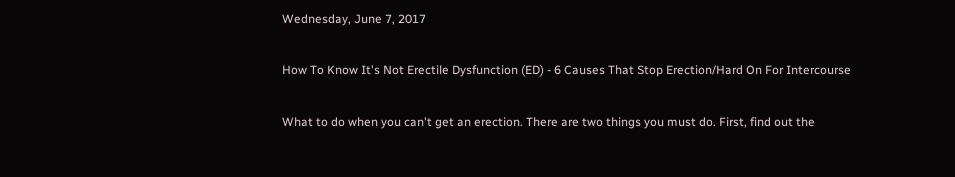Wednesday, June 7, 2017

How To Know It's Not Erectile Dysfunction (ED) - 6 Causes That Stop Erection/Hard On For Intercourse

What to do when you can't get an erection. There are two things you must do. First, find out the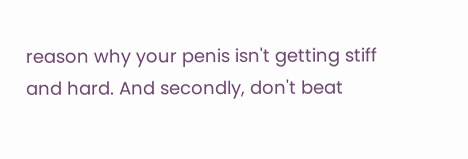reason why your penis isn't getting stiff and hard. And secondly, don't beat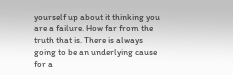yourself up about it thinking you are a failure. How far from the truth that is. There is always going to be an underlying cause for a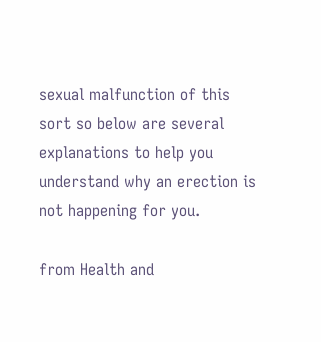sexual malfunction of this sort so below are several explanations to help you understand why an erection is not happening for you.

from Health and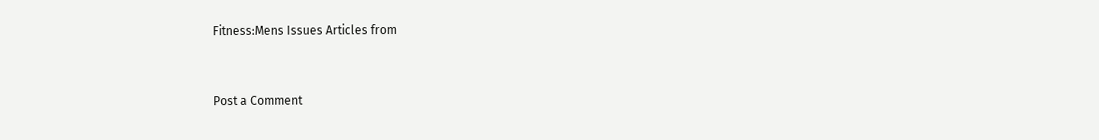Fitness:Mens Issues Articles from


Post a Comment